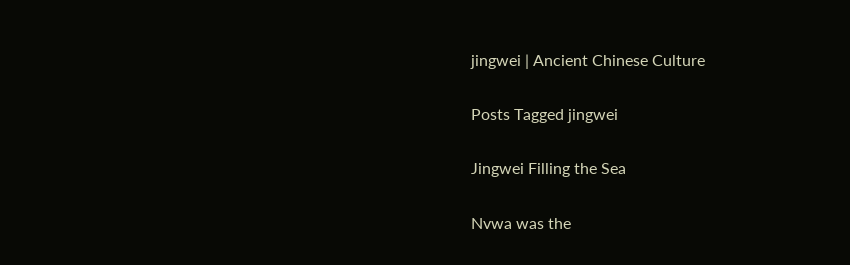jingwei | Ancient Chinese Culture

Posts Tagged jingwei

Jingwei Filling the Sea

Nvwa was the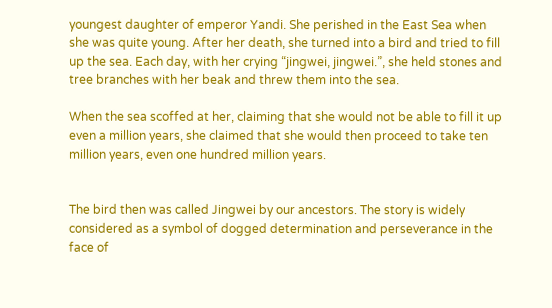youngest daughter of emperor Yandi. She perished in the East Sea when she was quite young. After her death, she turned into a bird and tried to fill up the sea. Each day, with her crying “jingwei, jingwei.”, she held stones and tree branches with her beak and threw them into the sea.

When the sea scoffed at her, claiming that she would not be able to fill it up even a million years, she claimed that she would then proceed to take ten million years, even one hundred million years.


The bird then was called Jingwei by our ancestors. The story is widely considered as a symbol of dogged determination and perseverance in the face of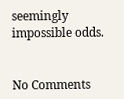seemingly impossible odds.


No Comments